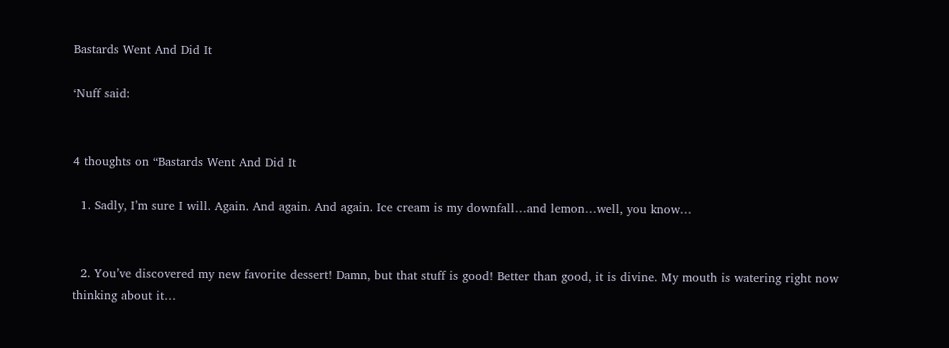Bastards Went And Did It

‘Nuff said:


4 thoughts on “Bastards Went And Did It

  1. Sadly, I’m sure I will. Again. And again. And again. Ice cream is my downfall…and lemon…well, you know…


  2. You’ve discovered my new favorite dessert! Damn, but that stuff is good! Better than good, it is divine. My mouth is watering right now thinking about it…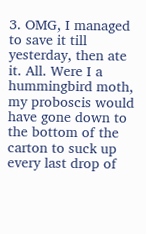3. OMG, I managed to save it till yesterday, then ate it. All. Were I a hummingbird moth, my proboscis would have gone down to the bottom of the carton to suck up every last drop of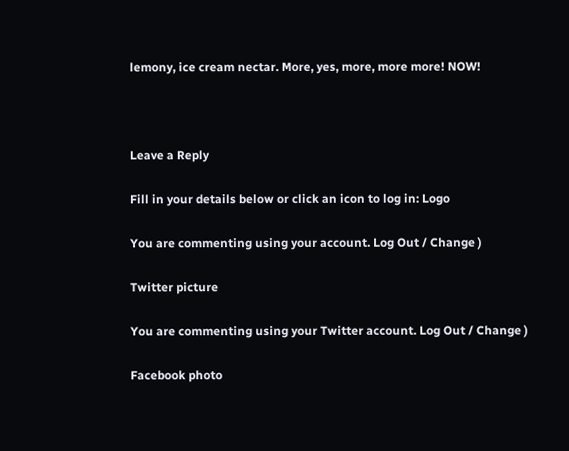lemony, ice cream nectar. More, yes, more, more more! NOW!



Leave a Reply

Fill in your details below or click an icon to log in: Logo

You are commenting using your account. Log Out / Change )

Twitter picture

You are commenting using your Twitter account. Log Out / Change )

Facebook photo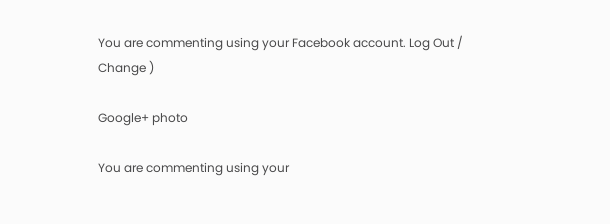You are commenting using your Facebook account. Log Out / Change )

Google+ photo

You are commenting using your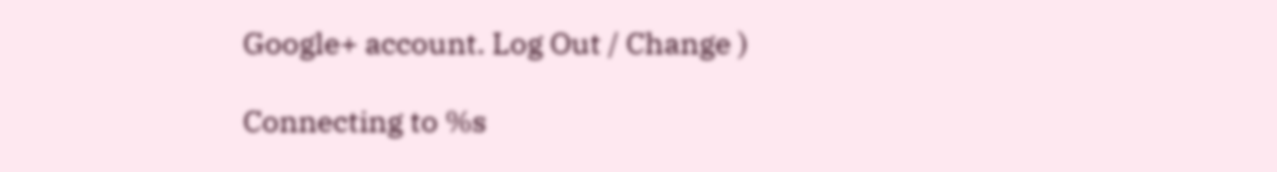Google+ account. Log Out / Change )

Connecting to %s